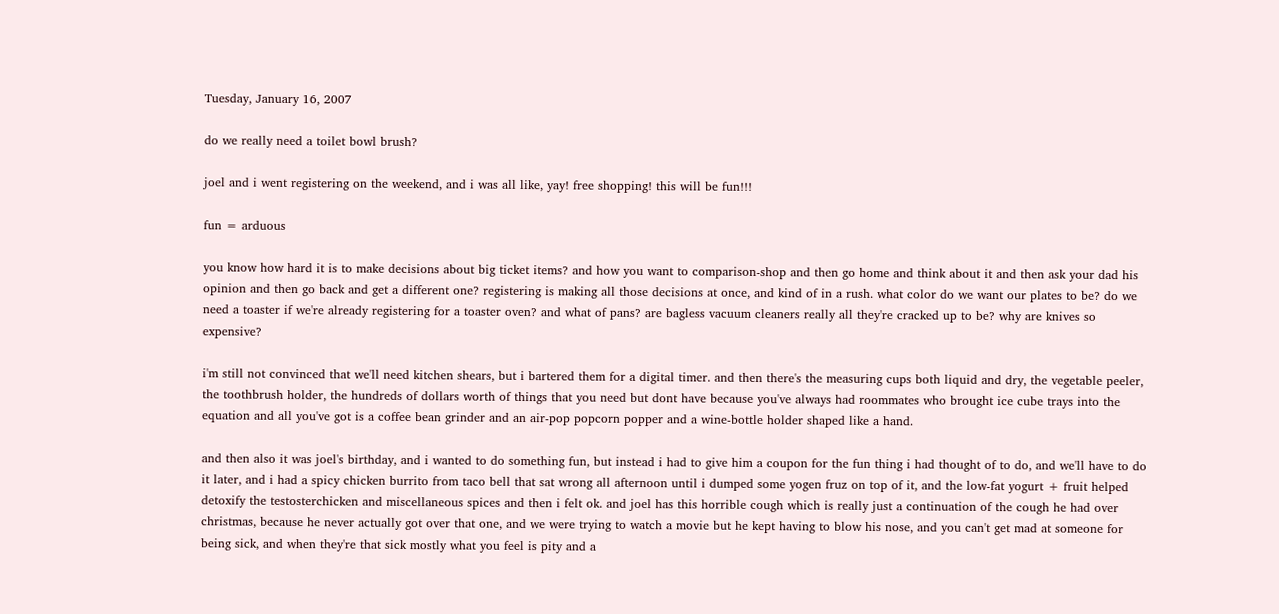Tuesday, January 16, 2007

do we really need a toilet bowl brush?

joel and i went registering on the weekend, and i was all like, yay! free shopping! this will be fun!!!

fun = arduous

you know how hard it is to make decisions about big ticket items? and how you want to comparison-shop and then go home and think about it and then ask your dad his opinion and then go back and get a different one? registering is making all those decisions at once, and kind of in a rush. what color do we want our plates to be? do we need a toaster if we're already registering for a toaster oven? and what of pans? are bagless vacuum cleaners really all they're cracked up to be? why are knives so expensive?

i'm still not convinced that we'll need kitchen shears, but i bartered them for a digital timer. and then there's the measuring cups both liquid and dry, the vegetable peeler, the toothbrush holder, the hundreds of dollars worth of things that you need but dont have because you've always had roommates who brought ice cube trays into the equation and all you've got is a coffee bean grinder and an air-pop popcorn popper and a wine-bottle holder shaped like a hand.

and then also it was joel's birthday, and i wanted to do something fun, but instead i had to give him a coupon for the fun thing i had thought of to do, and we'll have to do it later, and i had a spicy chicken burrito from taco bell that sat wrong all afternoon until i dumped some yogen fruz on top of it, and the low-fat yogurt + fruit helped detoxify the testosterchicken and miscellaneous spices and then i felt ok. and joel has this horrible cough which is really just a continuation of the cough he had over christmas, because he never actually got over that one, and we were trying to watch a movie but he kept having to blow his nose, and you can't get mad at someone for being sick, and when they're that sick mostly what you feel is pity and a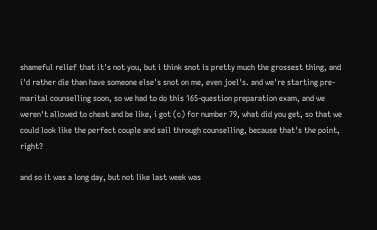shameful relief that it's not you, but i think snot is pretty much the grossest thing, and i'd rather die than have someone else's snot on me, even joel's. and we're starting pre-marital counselling soon, so we had to do this 165-question preparation exam, and we weren't allowed to cheat and be like, i got (c) for number 79, what did you get, so that we could look like the perfect couple and sail through counselling, because that's the point, right?

and so it was a long day, but not like last week was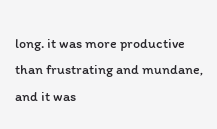long. it was more productive than frustrating and mundane, and it was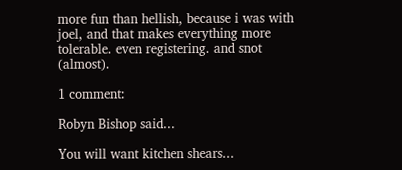more fun than hellish, because i was with joel, and that makes everything more tolerable. even registering. and snot (almost).

1 comment:

Robyn Bishop said...

You will want kitchen shears...